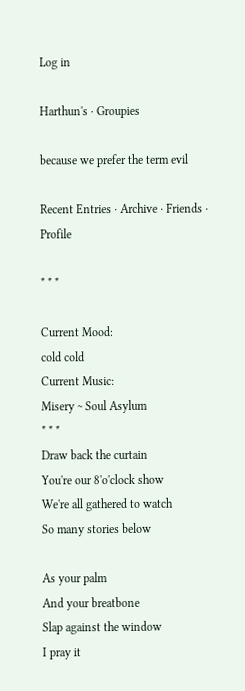Log in

Harthun's · Groupies

because we prefer the term evil

Recent Entries · Archive · Friends · Profile

* * *

Current Mood:
cold cold
Current Music:
Misery ~ Soul Asylum
* * *
Draw back the curtain
You're our 8'o'clock show
We're all gathered to watch
So many stories below

As your palm
And your breatbone
Slap against the window
I pray it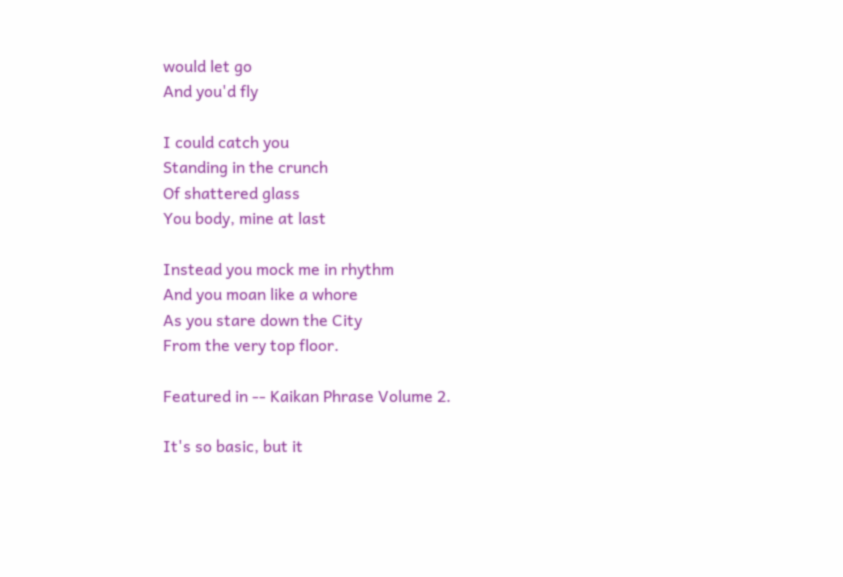would let go
And you'd fly

I could catch you
Standing in the crunch
Of shattered glass
You body, mine at last

Instead you mock me in rhythm
And you moan like a whore
As you stare down the City
From the very top floor.

Featured in -- Kaikan Phrase Volume 2.

It's so basic, but it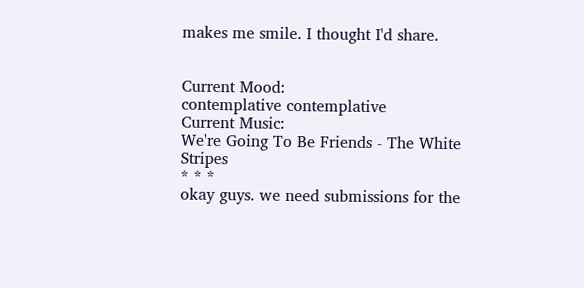makes me smile. I thought I'd share.


Current Mood:
contemplative contemplative
Current Music:
We're Going To Be Friends - The White Stripes
* * *
okay guys. we need submissions for the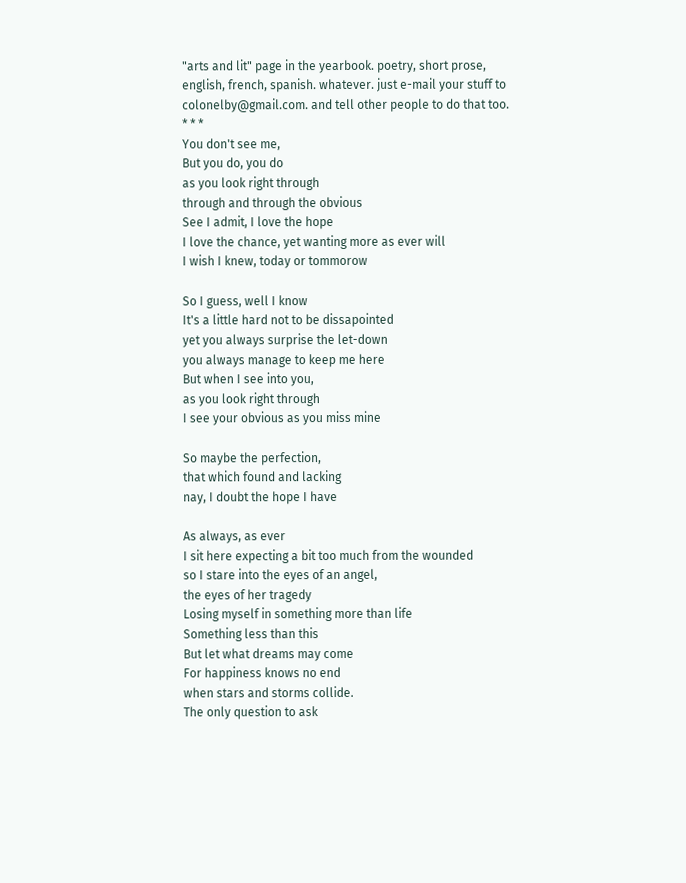"arts and lit" page in the yearbook. poetry, short prose, english, french, spanish. whatever. just e-mail your stuff to colonelby@gmail.com. and tell other people to do that too.
* * *
You don't see me,
But you do, you do
as you look right through
through and through the obvious
See I admit, I love the hope
I love the chance, yet wanting more as ever will
I wish I knew, today or tommorow

So I guess, well I know
It's a little hard not to be dissapointed
yet you always surprise the let-down
you always manage to keep me here
But when I see into you,
as you look right through
I see your obvious as you miss mine

So maybe the perfection,
that which found and lacking
nay, I doubt the hope I have

As always, as ever
I sit here expecting a bit too much from the wounded
so I stare into the eyes of an angel,
the eyes of her tragedy
Losing myself in something more than life
Something less than this
But let what dreams may come
For happiness knows no end
when stars and storms collide.
The only question to ask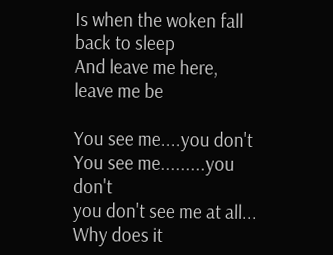Is when the woken fall back to sleep
And leave me here, leave me be

You see me....you don't
You see me.........you don't
you don't see me at all...
Why does it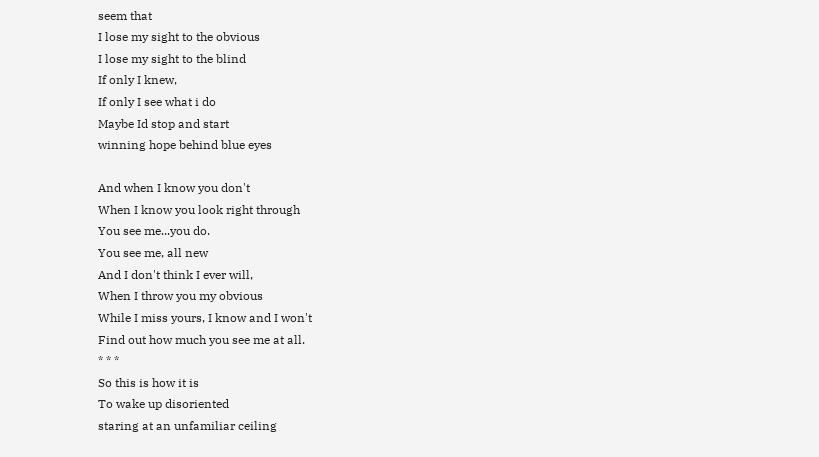seem that
I lose my sight to the obvious
I lose my sight to the blind
If only I knew,
If only I see what i do
Maybe Id stop and start
winning hope behind blue eyes

And when I know you don't
When I know you look right through
You see me...you do.
You see me, all new
And I don't think I ever will,
When I throw you my obvious
While I miss yours, I know and I won't
Find out how much you see me at all.
* * *
So this is how it is
To wake up disoriented
staring at an unfamiliar ceiling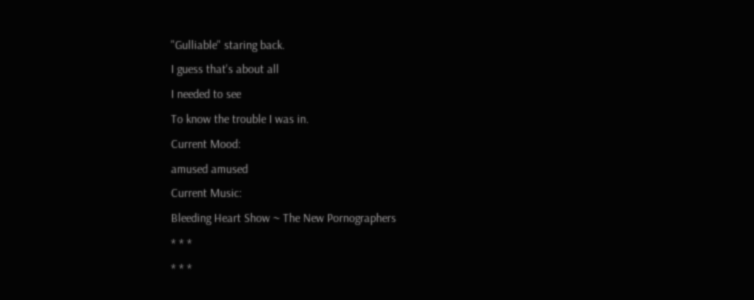"Gulliable" staring back.
I guess that's about all
I needed to see
To know the trouble I was in.
Current Mood:
amused amused
Current Music:
Bleeding Heart Show ~ The New Pornographers
* * *
* * *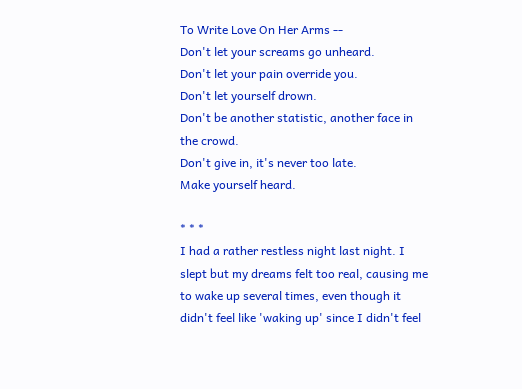To Write Love On Her Arms --
Don't let your screams go unheard.
Don't let your pain override you.
Don't let yourself drown.
Don't be another statistic, another face in the crowd.
Don't give in, it's never too late.
Make yourself heard.

* * *
I had a rather restless night last night. I slept but my dreams felt too real, causing me to wake up several times, even though it didn't feel like 'waking up' since I didn't feel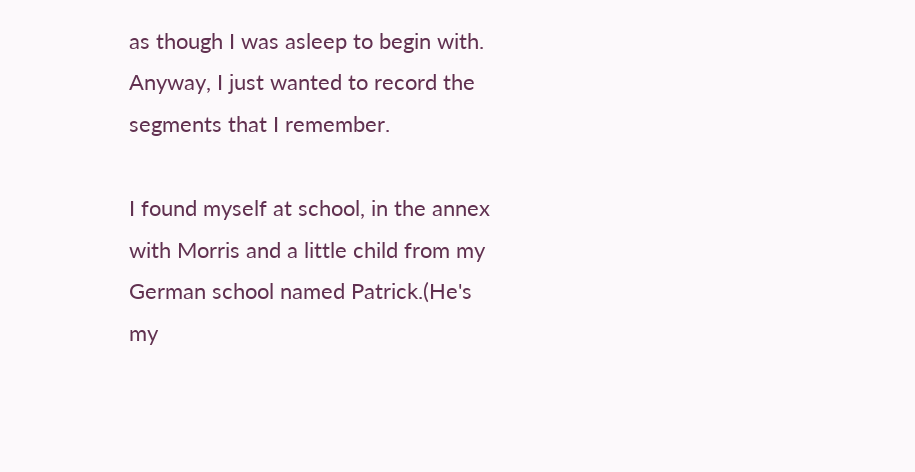as though I was asleep to begin with.
Anyway, I just wanted to record the segments that I remember.

I found myself at school, in the annex with Morris and a little child from my German school named Patrick.(He's my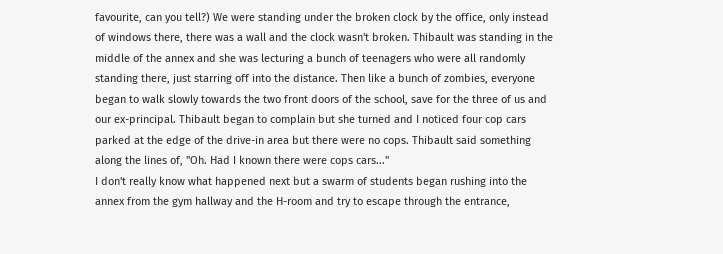favourite, can you tell?) We were standing under the broken clock by the office, only instead of windows there, there was a wall and the clock wasn't broken. Thibault was standing in the middle of the annex and she was lecturing a bunch of teenagers who were all randomly standing there, just starring off into the distance. Then like a bunch of zombies, everyone began to walk slowly towards the two front doors of the school, save for the three of us and our ex-principal. Thibault began to complain but she turned and I noticed four cop cars parked at the edge of the drive-in area but there were no cops. Thibault said something along the lines of, "Oh. Had I known there were cops cars..."
I don't really know what happened next but a swarm of students began rushing into the annex from the gym hallway and the H-room and try to escape through the entrance,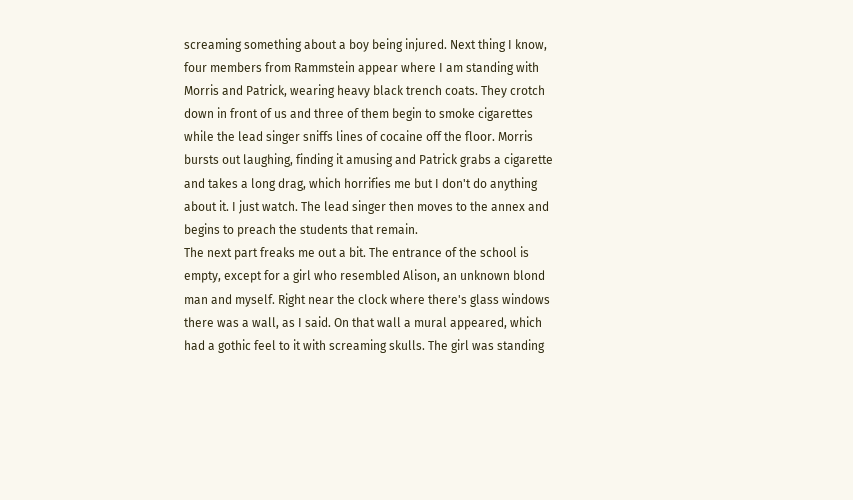screaming something about a boy being injured. Next thing I know, four members from Rammstein appear where I am standing with Morris and Patrick, wearing heavy black trench coats. They crotch down in front of us and three of them begin to smoke cigarettes while the lead singer sniffs lines of cocaine off the floor. Morris bursts out laughing, finding it amusing and Patrick grabs a cigarette and takes a long drag, which horrifies me but I don't do anything about it. I just watch. The lead singer then moves to the annex and begins to preach the students that remain.
The next part freaks me out a bit. The entrance of the school is empty, except for a girl who resembled Alison, an unknown blond man and myself. Right near the clock where there's glass windows there was a wall, as I said. On that wall a mural appeared, which had a gothic feel to it with screaming skulls. The girl was standing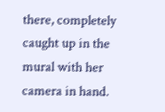there, completely caught up in the mural with her camera in hand.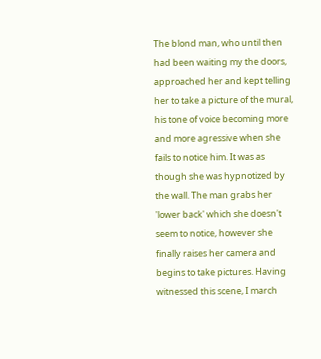The blond man, who until then had been waiting my the doors, approached her and kept telling her to take a picture of the mural, his tone of voice becoming more and more agressive when she fails to notice him. It was as though she was hypnotized by the wall. The man grabs her 'lower back' which she doesn't seem to notice, however she finally raises her camera and begins to take pictures. Having witnessed this scene, I march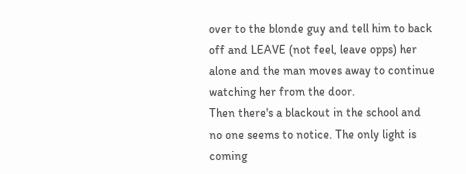over to the blonde guy and tell him to back off and LEAVE (not feel, leave opps) her alone and the man moves away to continue watching her from the door.
Then there's a blackout in the school and no one seems to notice. The only light is coming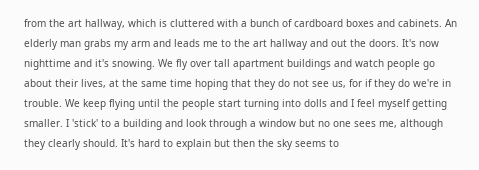from the art hallway, which is cluttered with a bunch of cardboard boxes and cabinets. An elderly man grabs my arm and leads me to the art hallway and out the doors. It's now nighttime and it's snowing. We fly over tall apartment buildings and watch people go about their lives, at the same time hoping that they do not see us, for if they do we're in trouble. We keep flying until the people start turning into dolls and I feel myself getting smaller. I 'stick' to a building and look through a window but no one sees me, although they clearly should. It's hard to explain but then the sky seems to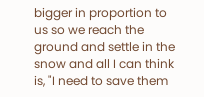bigger in proportion to us so we reach the ground and settle in the snow and all I can think is, "I need to save them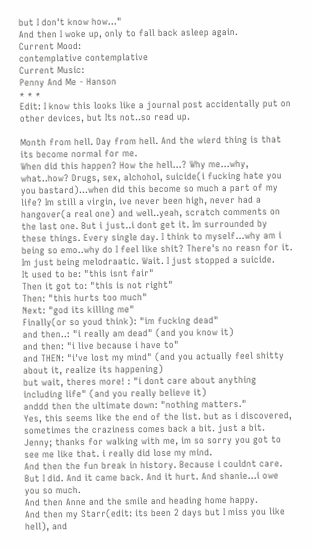but I don't know how..."
And then I woke up, only to fall back asleep again.
Current Mood:
contemplative contemplative
Current Music:
Penny And Me - Hanson
* * *
Edit: I know this looks like a journal post accidentally put on other devices, but Its not..so read up.

Month from hell. Day from hell. And the wierd thing is that its become normal for me.
When did this happen? How the hell...? Why me...why, what..how? Drugs, sex, alchohol, suicide(i fucking hate you you bastard)...when did this become so much a part of my life? Im still a virgin, ive never been high, never had a hangover(a real one) and well..yeah, scratch comments on the last one. But i just..i dont get it. Im surrounded by these things. Every single day. I think to myself...why am i being so emo..why do I feel like shit? There's no reasn for it. Im just being melodraatic. Wait. I just stopped a suicide.
It used to be: "this isnt fair"
Then it got to: "this is not right"
Then: "this hurts too much"
Next: "god its killing me"
Finally(or so youd think): "im fucking dead"
and then..: "i really am dead" (and you know it)
and then: "i live because i have to"
and THEN: "i've lost my mind" (and you actually feel shitty about it, realize its happening)
but wait, theres more! : "i dont care about anything including life" (and you really believe it)
anddd then the ultimate down: "nothing matters."
Yes, this seems like the end of the list. but as i discovered, sometimes the craziness comes back a bit. just a bit.
Jenny; thanks for walking with me, im so sorry you got to see me like that. i really did lose my mind.
And then the fun break in history. Because i couldnt care. But I did. And it came back. And it hurt. And shanie...i owe you so much.
And then Anne and the smile and heading home happy.
And then my Starr(edit: its been 2 days but I miss you like hell), and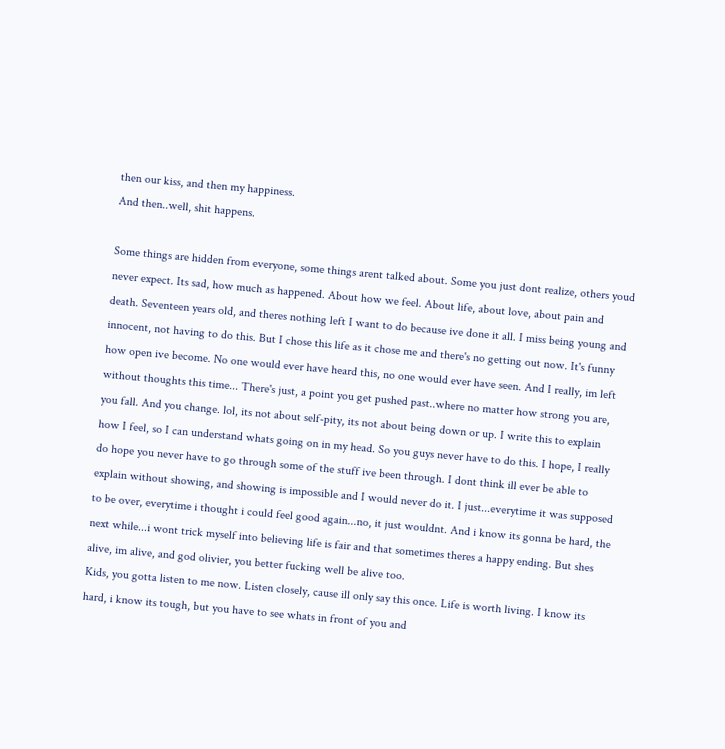then our kiss, and then my happiness.
And then..well, shit happens.

Some things are hidden from everyone, some things arent talked about. Some you just dont realize, others youd never expect. Its sad, how much as happened. About how we feel. About life, about love, about pain and death. Seventeen years old, and theres nothing left I want to do because ive done it all. I miss being young and innocent, not having to do this. But I chose this life as it chose me and there's no getting out now. It's funny how open ive become. No one would ever have heard this, no one would ever have seen. And I really, im left without thoughts this time... There's just, a point you get pushed past..where no matter how strong you are, you fall. And you change. lol, its not about self-pity, its not about being down or up. I write this to explain how I feel, so I can understand whats going on in my head. So you guys never have to do this. I hope, I really do hope you never have to go through some of the stuff ive been through. I dont think ill ever be able to explain without showing, and showing is impossible and I would never do it. I just...everytime it was supposed to be over, everytime i thought i could feel good again...no, it just wouldnt. And i know its gonna be hard, the next while...i wont trick myself into believing life is fair and that sometimes theres a happy ending. But shes alive, im alive, and god olivier, you better fucking well be alive too.
Kids, you gotta listen to me now. Listen closely, cause ill only say this once. Life is worth living. I know its hard, i know its tough, but you have to see whats in front of you and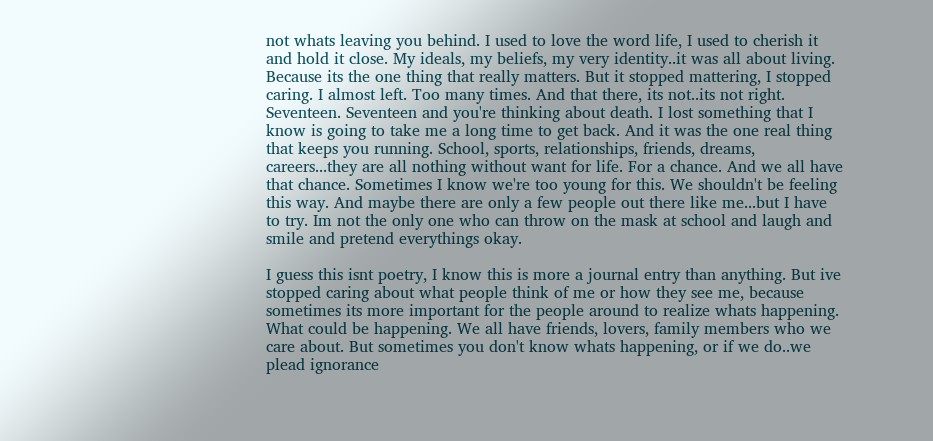not whats leaving you behind. I used to love the word life, I used to cherish it and hold it close. My ideals, my beliefs, my very identity..it was all about living. Because its the one thing that really matters. But it stopped mattering, I stopped caring. I almost left. Too many times. And that there, its not..its not right. Seventeen. Seventeen and you're thinking about death. I lost something that I know is going to take me a long time to get back. And it was the one real thing that keeps you running. School, sports, relationships, friends, dreams, careers...they are all nothing without want for life. For a chance. And we all have that chance. Sometimes I know we're too young for this. We shouldn't be feeling this way. And maybe there are only a few people out there like me...but I have to try. Im not the only one who can throw on the mask at school and laugh and smile and pretend everythings okay.

I guess this isnt poetry, I know this is more a journal entry than anything. But ive stopped caring about what people think of me or how they see me, because sometimes its more important for the people around to realize whats happening. What could be happening. We all have friends, lovers, family members who we care about. But sometimes you don't know whats happening, or if we do..we plead ignorance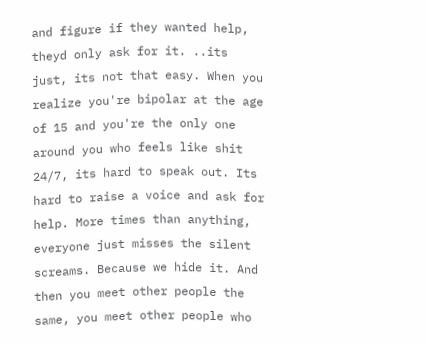and figure if they wanted help, theyd only ask for it. ..its just, its not that easy. When you realize you're bipolar at the age of 15 and you're the only one around you who feels like shit 24/7, its hard to speak out. Its hard to raise a voice and ask for help. More times than anything, everyone just misses the silent screams. Because we hide it. And then you meet other people the same, you meet other people who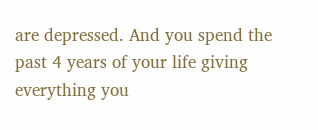are depressed. And you spend the past 4 years of your life giving everything you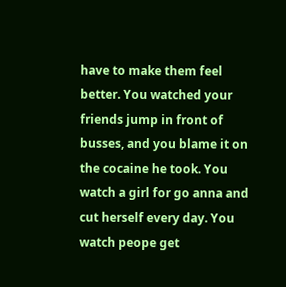have to make them feel better. You watched your friends jump in front of busses, and you blame it on the cocaine he took. You watch a girl for go anna and cut herself every day. You watch peope get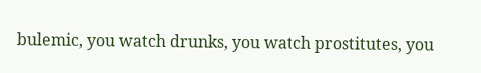bulemic, you watch drunks, you watch prostitutes, you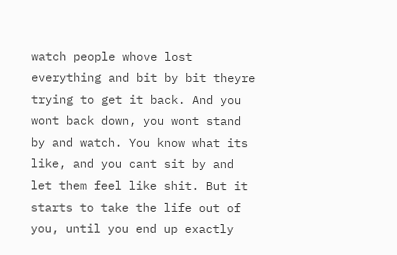watch people whove lost everything and bit by bit theyre trying to get it back. And you wont back down, you wont stand by and watch. You know what its like, and you cant sit by and let them feel like shit. But it starts to take the life out of you, until you end up exactly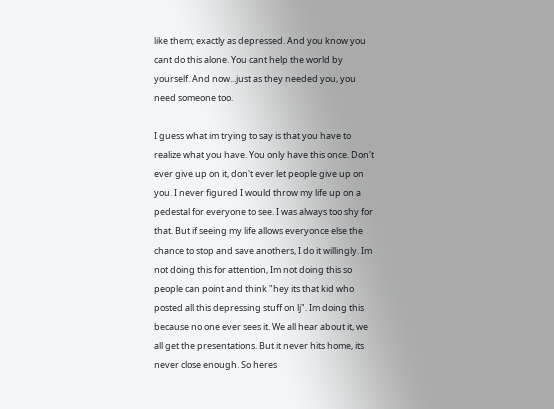like them; exactly as depressed. And you know you cant do this alone. You cant help the world by yourself. And now...just as they needed you, you need someone too.

I guess what im trying to say is that you have to realize what you have. You only have this once. Don't ever give up on it, don't ever let people give up on you. I never figured I would throw my life up on a pedestal for everyone to see. I was always too shy for that. But if seeing my life allows everyonce else the chance to stop and save anothers, I do it willingly. Im not doing this for attention, Im not doing this so people can point and think "hey its that kid who posted all this depressing stuff on lj". Im doing this because no one ever sees it. We all hear about it, we all get the presentations. But it never hits home, its never close enough. So heres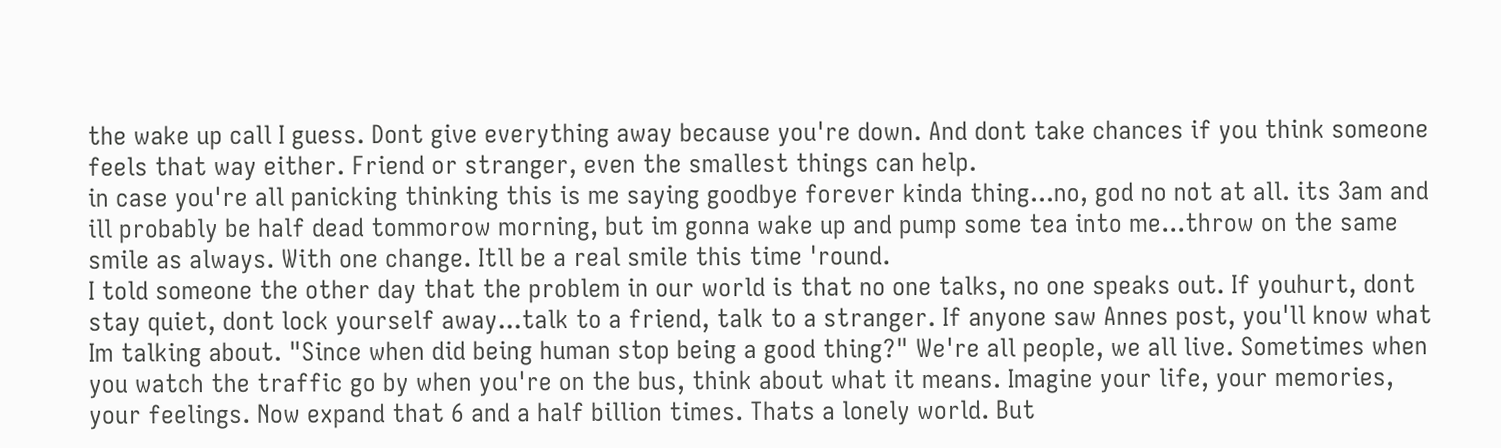the wake up call I guess. Dont give everything away because you're down. And dont take chances if you think someone feels that way either. Friend or stranger, even the smallest things can help.
in case you're all panicking thinking this is me saying goodbye forever kinda thing...no, god no not at all. its 3am and ill probably be half dead tommorow morning, but im gonna wake up and pump some tea into me...throw on the same smile as always. With one change. Itll be a real smile this time 'round.
I told someone the other day that the problem in our world is that no one talks, no one speaks out. If youhurt, dont stay quiet, dont lock yourself away...talk to a friend, talk to a stranger. If anyone saw Annes post, you'll know what Im talking about. "Since when did being human stop being a good thing?" We're all people, we all live. Sometimes when you watch the traffic go by when you're on the bus, think about what it means. Imagine your life, your memories, your feelings. Now expand that 6 and a half billion times. Thats a lonely world. But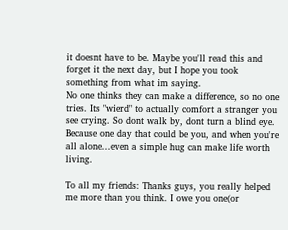it doesnt have to be. Maybe you'll read this and forget it the next day, but I hope you took something from what im saying.
No one thinks they can make a difference, so no one tries. Its "wierd" to actually comfort a stranger you see crying. So dont walk by, dont turn a blind eye. Because one day that could be you, and when you're all alone...even a simple hug can make life worth living.

To all my friends: Thanks guys, you really helped me more than you think. I owe you one(or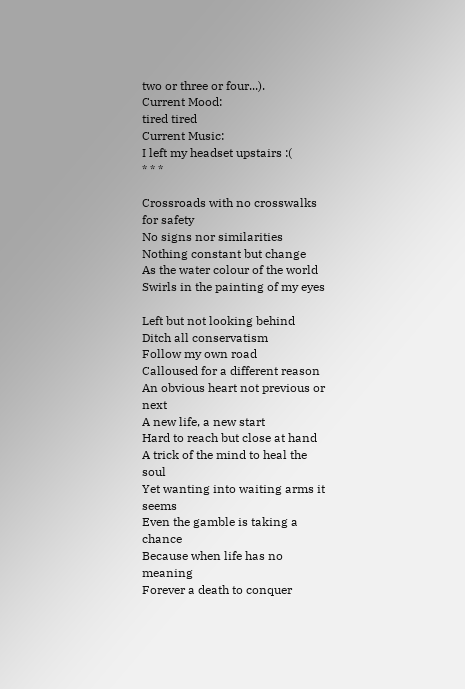two or three or four...).
Current Mood:
tired tired
Current Music:
I left my headset upstairs :(
* * *

Crossroads with no crosswalks for safety
No signs nor similarities
Nothing constant but change
As the water colour of the world
Swirls in the painting of my eyes

Left but not looking behind
Ditch all conservatism
Follow my own road
Calloused for a different reason
An obvious heart not previous or next
A new life, a new start
Hard to reach but close at hand
A trick of the mind to heal the soul
Yet wanting into waiting arms it seems
Even the gamble is taking a chance
Because when life has no meaning
Forever a death to conquer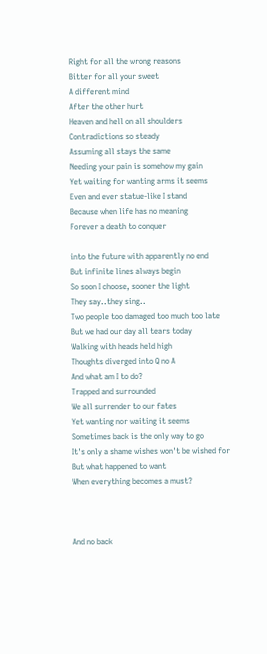Right for all the wrong reasons
Bitter for all your sweet
A different mind
After the other hurt
Heaven and hell on all shoulders
Contradictions so steady
Assuming all stays the same
Needing your pain is somehow my gain
Yet waiting for wanting arms it seems
Even and ever statue-like I stand
Because when life has no meaning
Forever a death to conquer

into the future with apparently no end
But infinite lines always begin
So soon I choose, sooner the light
They say..they sing..
Two people too damaged too much too late
But we had our day all tears today
Walking with heads held high
Thoughts diverged into Q no A
And what am I to do?
Trapped and surrounded
We all surrender to our fates
Yet wanting nor waiting it seems
Sometimes back is the only way to go
It's only a shame wishes won't be wished for
But what happened to want
When everything becomes a must?



And no back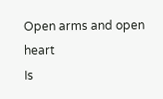Open arms and open heart
Is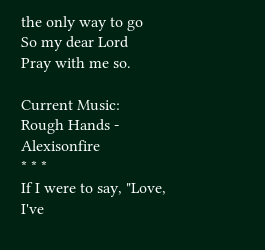the only way to go
So my dear Lord
Pray with me so.

Current Music:
Rough Hands - Alexisonfire
* * *
If I were to say, "Love, I've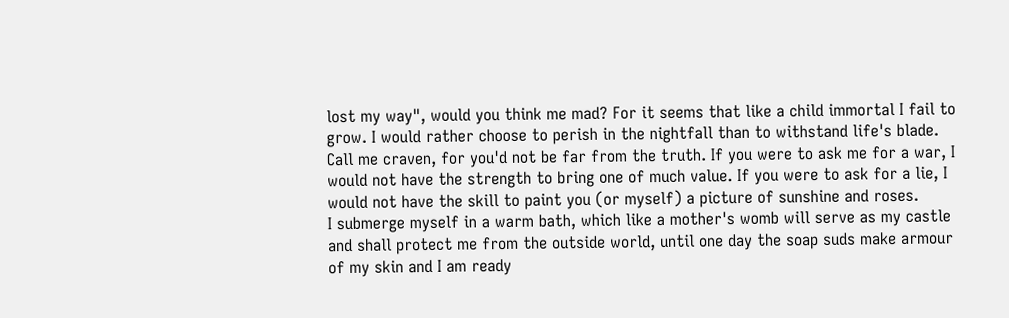lost my way", would you think me mad? For it seems that like a child immortal I fail to grow. I would rather choose to perish in the nightfall than to withstand life's blade.
Call me craven, for you'd not be far from the truth. If you were to ask me for a war, I would not have the strength to bring one of much value. If you were to ask for a lie, I would not have the skill to paint you (or myself) a picture of sunshine and roses.
I submerge myself in a warm bath, which like a mother's womb will serve as my castle and shall protect me from the outside world, until one day the soap suds make armour of my skin and I am ready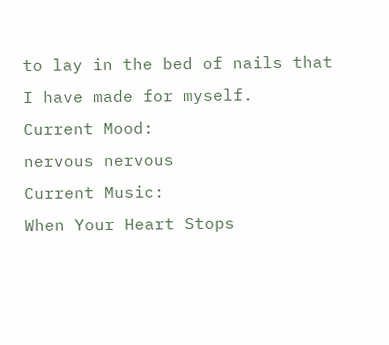to lay in the bed of nails that I have made for myself.
Current Mood:
nervous nervous
Current Music:
When Your Heart Stops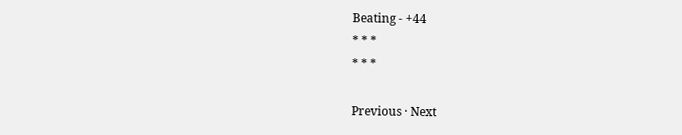Beating - +44
* * *
* * *

Previous · Next